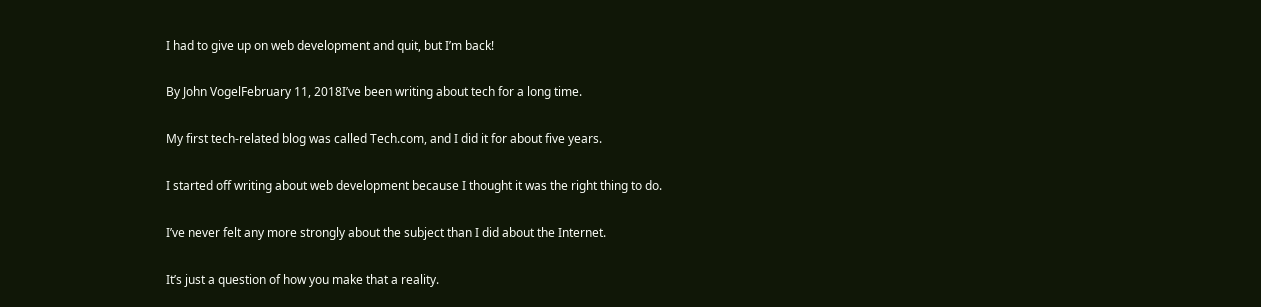I had to give up on web development and quit, but I’m back!

By John VogelFebruary 11, 2018I’ve been writing about tech for a long time.

My first tech-related blog was called Tech.com, and I did it for about five years.

I started off writing about web development because I thought it was the right thing to do.

I’ve never felt any more strongly about the subject than I did about the Internet.

It’s just a question of how you make that a reality.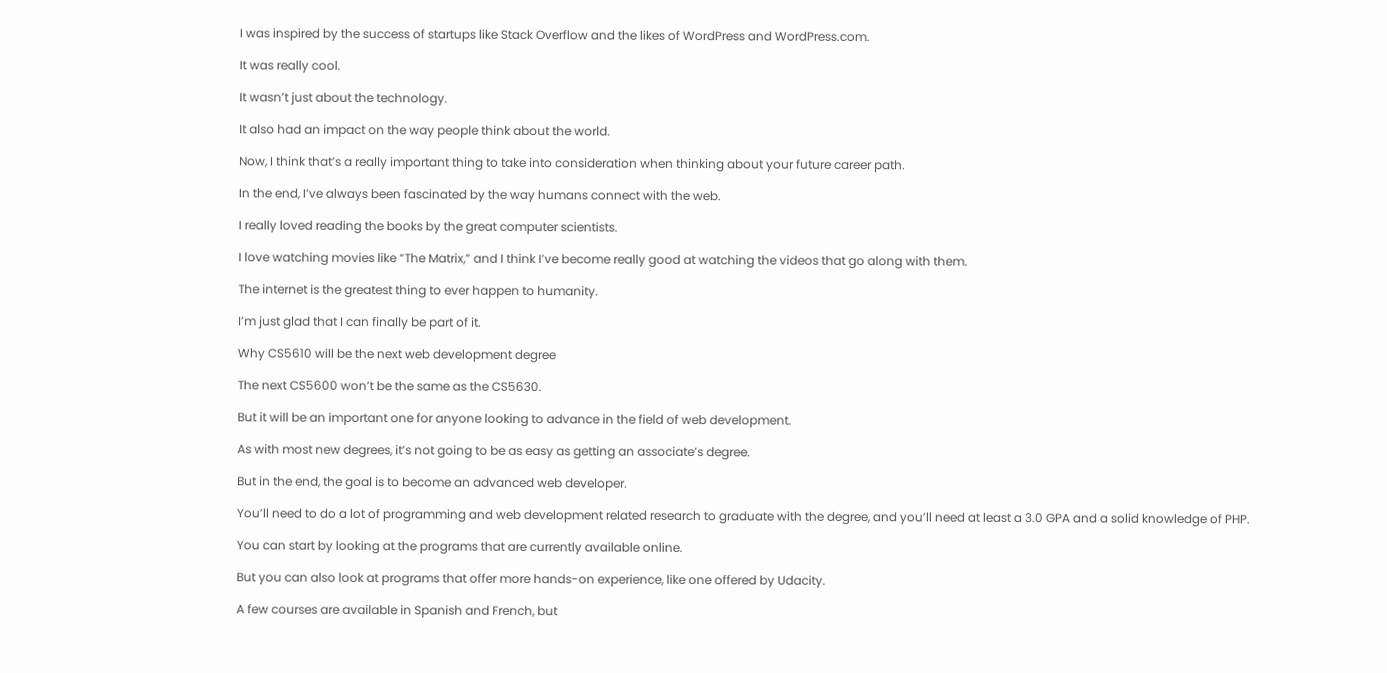I was inspired by the success of startups like Stack Overflow and the likes of WordPress and WordPress.com.

It was really cool.

It wasn’t just about the technology.

It also had an impact on the way people think about the world.

Now, I think that’s a really important thing to take into consideration when thinking about your future career path.

In the end, I’ve always been fascinated by the way humans connect with the web.

I really loved reading the books by the great computer scientists.

I love watching movies like “The Matrix,” and I think I’ve become really good at watching the videos that go along with them.

The internet is the greatest thing to ever happen to humanity.

I’m just glad that I can finally be part of it.

Why CS5610 will be the next web development degree

The next CS5600 won’t be the same as the CS5630.

But it will be an important one for anyone looking to advance in the field of web development.

As with most new degrees, it’s not going to be as easy as getting an associate’s degree.

But in the end, the goal is to become an advanced web developer.

You’ll need to do a lot of programming and web development related research to graduate with the degree, and you’ll need at least a 3.0 GPA and a solid knowledge of PHP.

You can start by looking at the programs that are currently available online.

But you can also look at programs that offer more hands-on experience, like one offered by Udacity.

A few courses are available in Spanish and French, but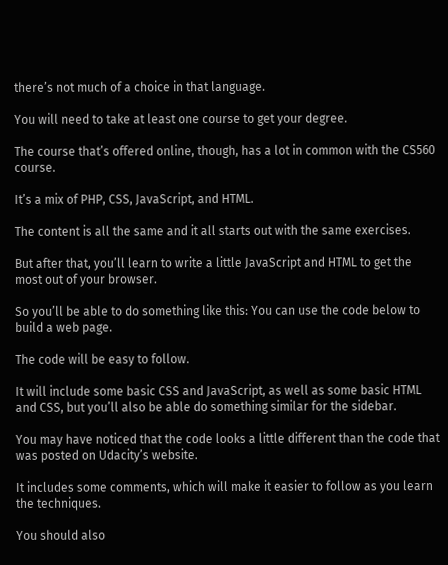there’s not much of a choice in that language.

You will need to take at least one course to get your degree.

The course that’s offered online, though, has a lot in common with the CS560 course.

It’s a mix of PHP, CSS, JavaScript, and HTML.

The content is all the same and it all starts out with the same exercises.

But after that, you’ll learn to write a little JavaScript and HTML to get the most out of your browser.

So you’ll be able to do something like this: You can use the code below to build a web page.

The code will be easy to follow.

It will include some basic CSS and JavaScript, as well as some basic HTML and CSS, but you’ll also be able do something similar for the sidebar.

You may have noticed that the code looks a little different than the code that was posted on Udacity’s website.

It includes some comments, which will make it easier to follow as you learn the techniques.

You should also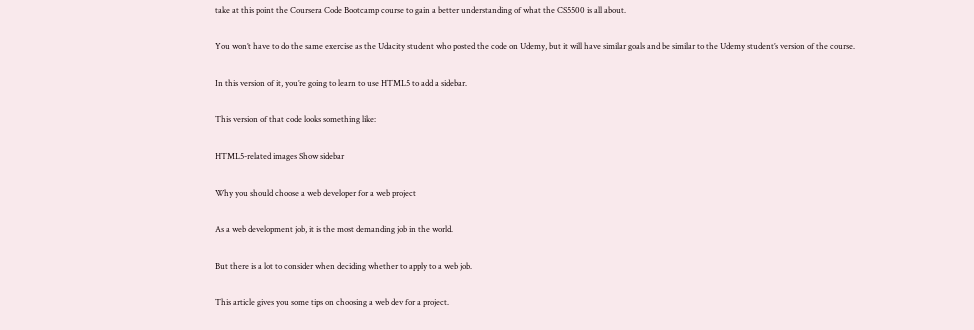take at this point the Coursera Code Bootcamp course to gain a better understanding of what the CS5500 is all about.

You won’t have to do the same exercise as the Udacity student who posted the code on Udemy, but it will have similar goals and be similar to the Udemy student’s version of the course.

In this version of it, you’re going to learn to use HTML5 to add a sidebar.

This version of that code looks something like:

HTML5-related images Show sidebar

Why you should choose a web developer for a web project

As a web development job, it is the most demanding job in the world.

But there is a lot to consider when deciding whether to apply to a web job.

This article gives you some tips on choosing a web dev for a project.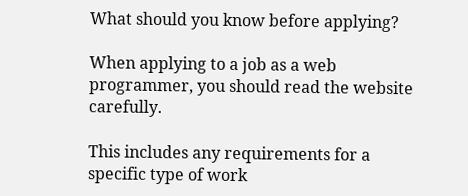What should you know before applying?

When applying to a job as a web programmer, you should read the website carefully.

This includes any requirements for a specific type of work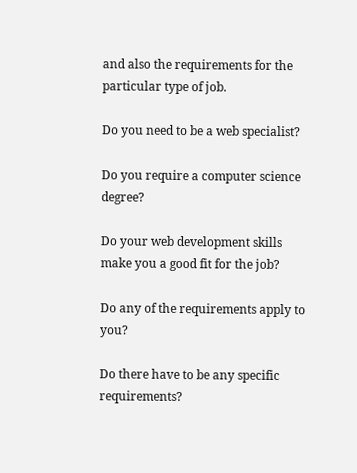and also the requirements for the particular type of job.

Do you need to be a web specialist?

Do you require a computer science degree?

Do your web development skills make you a good fit for the job?

Do any of the requirements apply to you?

Do there have to be any specific requirements?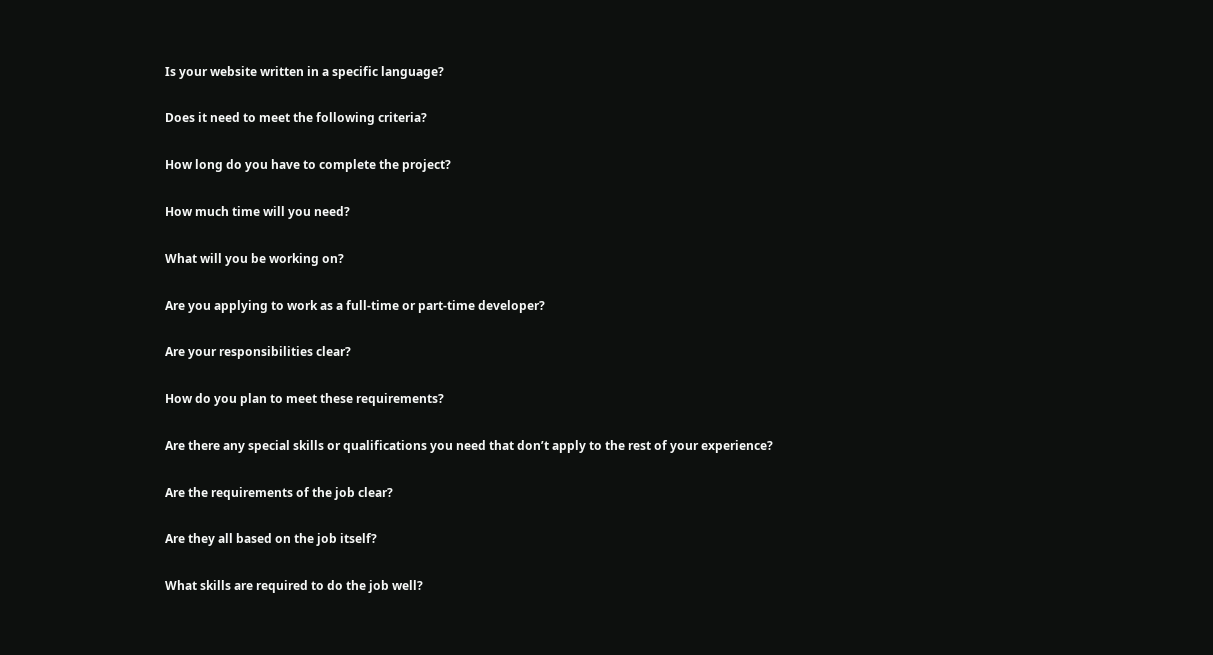Is your website written in a specific language?

Does it need to meet the following criteria?

How long do you have to complete the project?

How much time will you need?

What will you be working on?

Are you applying to work as a full-time or part-time developer?

Are your responsibilities clear?

How do you plan to meet these requirements?

Are there any special skills or qualifications you need that don’t apply to the rest of your experience?

Are the requirements of the job clear?

Are they all based on the job itself?

What skills are required to do the job well?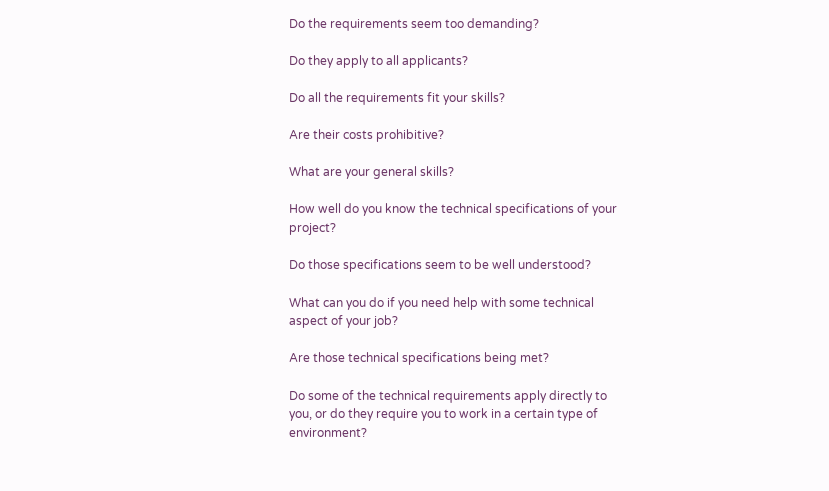Do the requirements seem too demanding?

Do they apply to all applicants?

Do all the requirements fit your skills?

Are their costs prohibitive?

What are your general skills?

How well do you know the technical specifications of your project?

Do those specifications seem to be well understood?

What can you do if you need help with some technical aspect of your job?

Are those technical specifications being met?

Do some of the technical requirements apply directly to you, or do they require you to work in a certain type of environment?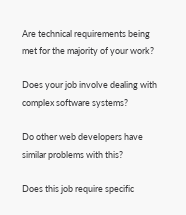Are technical requirements being met for the majority of your work?

Does your job involve dealing with complex software systems?

Do other web developers have similar problems with this?

Does this job require specific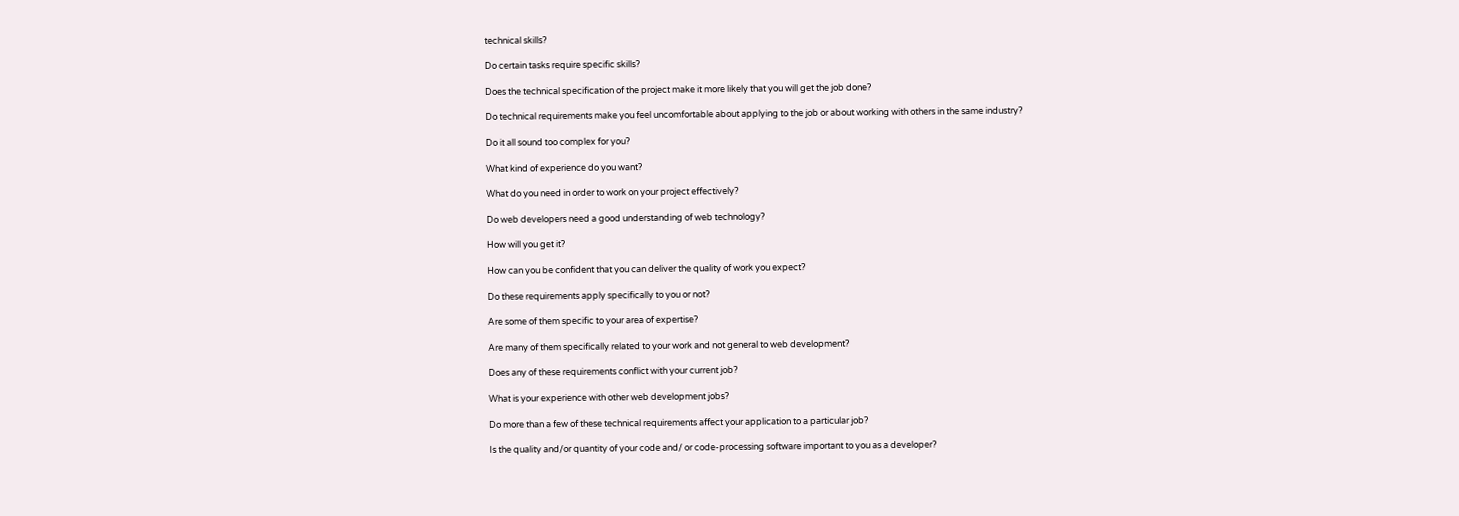technical skills?

Do certain tasks require specific skills?

Does the technical specification of the project make it more likely that you will get the job done?

Do technical requirements make you feel uncomfortable about applying to the job or about working with others in the same industry?

Do it all sound too complex for you?

What kind of experience do you want?

What do you need in order to work on your project effectively?

Do web developers need a good understanding of web technology?

How will you get it?

How can you be confident that you can deliver the quality of work you expect?

Do these requirements apply specifically to you or not?

Are some of them specific to your area of expertise?

Are many of them specifically related to your work and not general to web development?

Does any of these requirements conflict with your current job?

What is your experience with other web development jobs?

Do more than a few of these technical requirements affect your application to a particular job?

Is the quality and/or quantity of your code and/ or code-processing software important to you as a developer?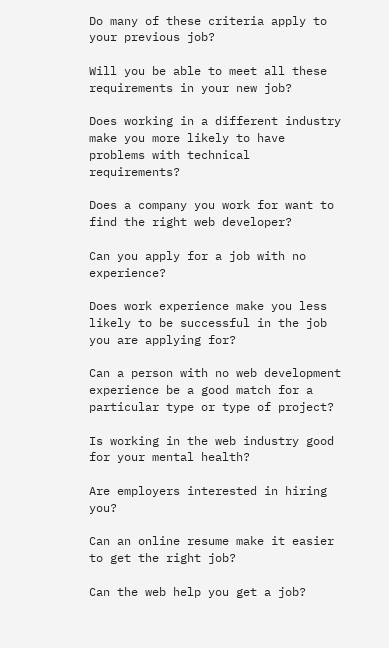Do many of these criteria apply to your previous job?

Will you be able to meet all these requirements in your new job?

Does working in a different industry make you more likely to have problems with technical requirements?

Does a company you work for want to find the right web developer?

Can you apply for a job with no experience?

Does work experience make you less likely to be successful in the job you are applying for?

Can a person with no web development experience be a good match for a particular type or type of project?

Is working in the web industry good for your mental health?

Are employers interested in hiring you?

Can an online resume make it easier to get the right job?

Can the web help you get a job?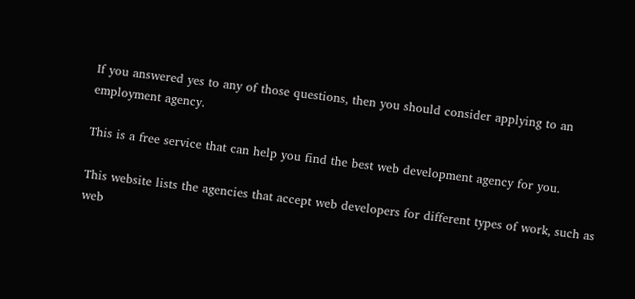If you answered yes to any of those questions, then you should consider applying to an employment agency.

This is a free service that can help you find the best web development agency for you.

This website lists the agencies that accept web developers for different types of work, such as web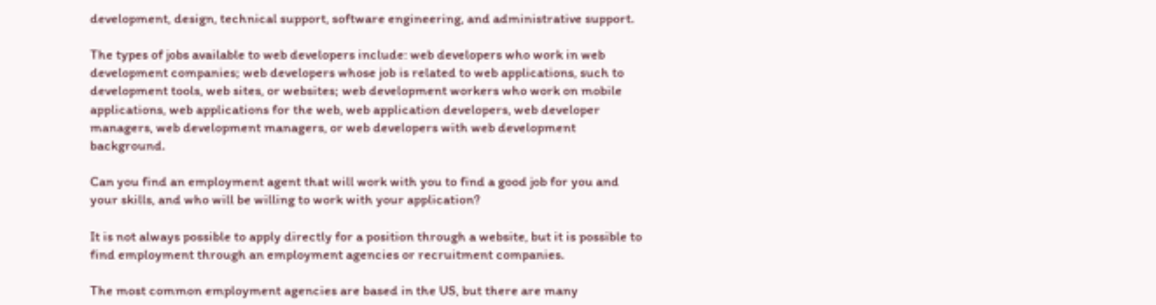development, design, technical support, software engineering, and administrative support.

The types of jobs available to web developers include: web developers who work in web development companies; web developers whose job is related to web applications, such to development tools, web sites, or websites; web development workers who work on mobile applications, web applications for the web, web application developers, web developer managers, web development managers, or web developers with web development background.

Can you find an employment agent that will work with you to find a good job for you and your skills, and who will be willing to work with your application?

It is not always possible to apply directly for a position through a website, but it is possible to find employment through an employment agencies or recruitment companies.

The most common employment agencies are based in the US, but there are many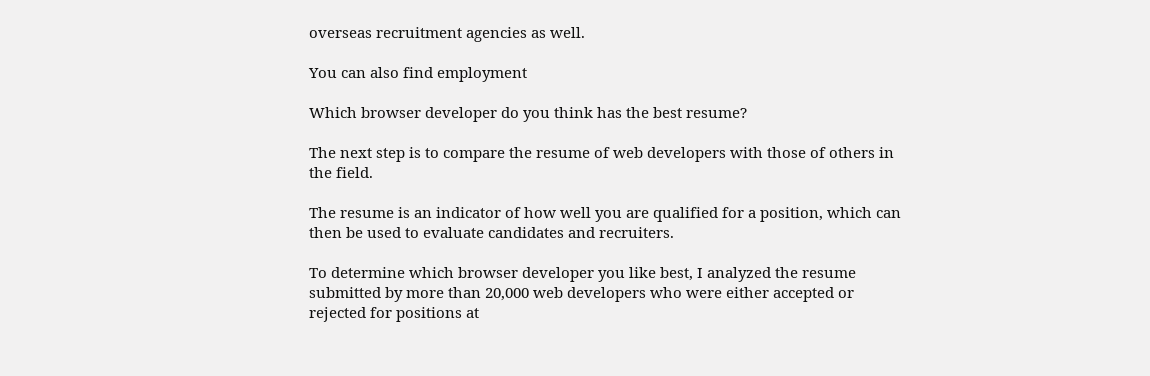overseas recruitment agencies as well.

You can also find employment

Which browser developer do you think has the best resume?

The next step is to compare the resume of web developers with those of others in the field.

The resume is an indicator of how well you are qualified for a position, which can then be used to evaluate candidates and recruiters.

To determine which browser developer you like best, I analyzed the resume submitted by more than 20,000 web developers who were either accepted or rejected for positions at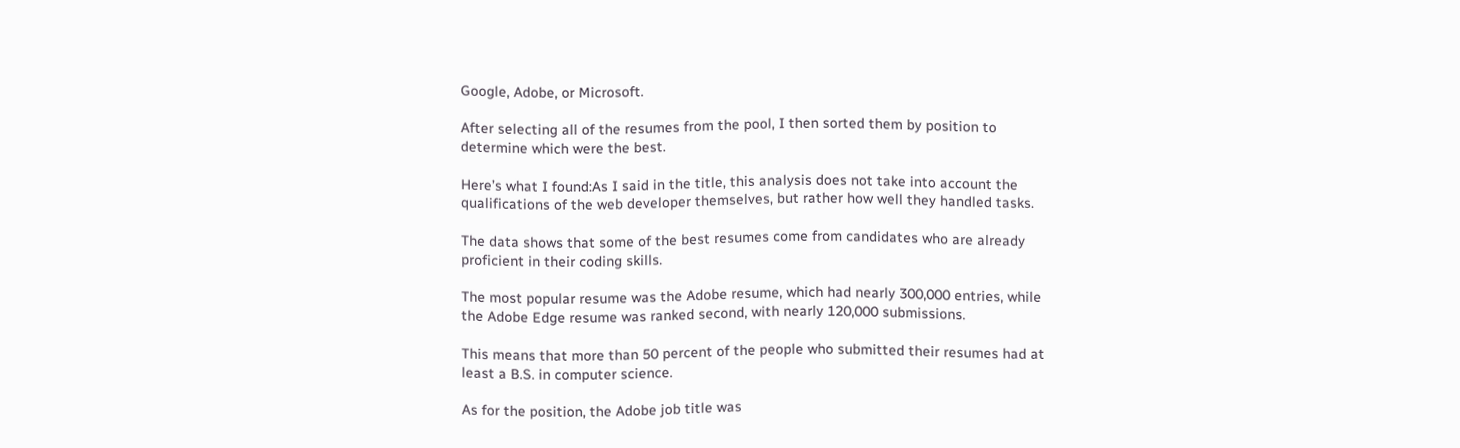Google, Adobe, or Microsoft.

After selecting all of the resumes from the pool, I then sorted them by position to determine which were the best.

Here’s what I found:As I said in the title, this analysis does not take into account the qualifications of the web developer themselves, but rather how well they handled tasks.

The data shows that some of the best resumes come from candidates who are already proficient in their coding skills.

The most popular resume was the Adobe resume, which had nearly 300,000 entries, while the Adobe Edge resume was ranked second, with nearly 120,000 submissions.

This means that more than 50 percent of the people who submitted their resumes had at least a B.S. in computer science.

As for the position, the Adobe job title was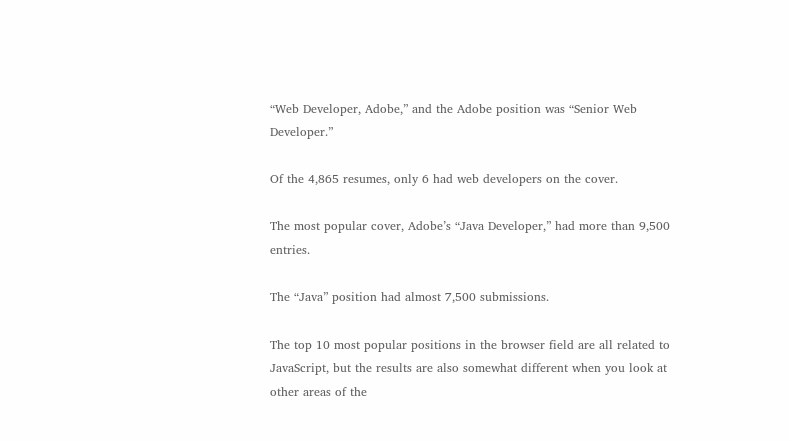“Web Developer, Adobe,” and the Adobe position was “Senior Web Developer.”

Of the 4,865 resumes, only 6 had web developers on the cover.

The most popular cover, Adobe’s “Java Developer,” had more than 9,500 entries.

The “Java” position had almost 7,500 submissions.

The top 10 most popular positions in the browser field are all related to JavaScript, but the results are also somewhat different when you look at other areas of the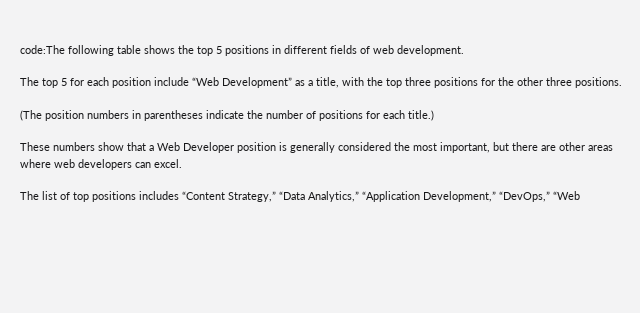code:The following table shows the top 5 positions in different fields of web development.

The top 5 for each position include “Web Development” as a title, with the top three positions for the other three positions.

(The position numbers in parentheses indicate the number of positions for each title.)

These numbers show that a Web Developer position is generally considered the most important, but there are other areas where web developers can excel.

The list of top positions includes “Content Strategy,” “Data Analytics,” “Application Development,” “DevOps,” “Web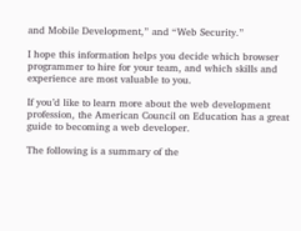and Mobile Development,” and “Web Security.”

I hope this information helps you decide which browser programmer to hire for your team, and which skills and experience are most valuable to you.

If you’d like to learn more about the web development profession, the American Council on Education has a great guide to becoming a web developer.

The following is a summary of the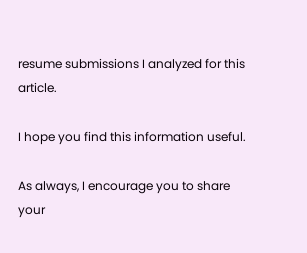resume submissions I analyzed for this article.

I hope you find this information useful.

As always, I encourage you to share your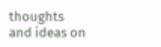thoughts and ideas on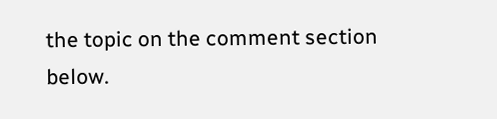the topic on the comment section below.